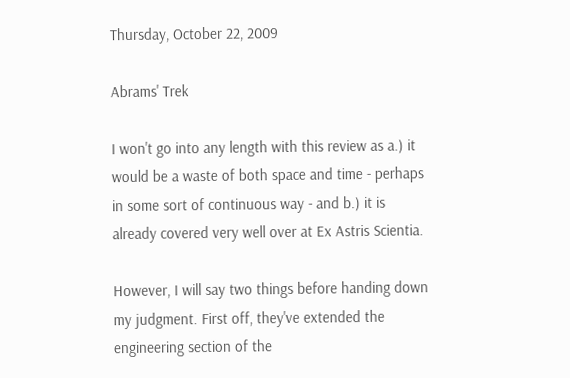Thursday, October 22, 2009

Abrams' Trek

I won't go into any length with this review as a.) it would be a waste of both space and time - perhaps in some sort of continuous way - and b.) it is already covered very well over at Ex Astris Scientia.

However, I will say two things before handing down my judgment. First off, they've extended the engineering section of the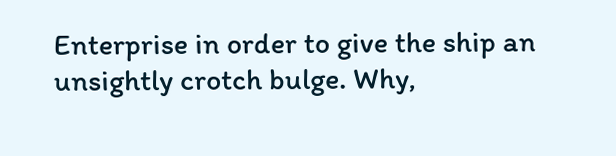Enterprise in order to give the ship an unsightly crotch bulge. Why,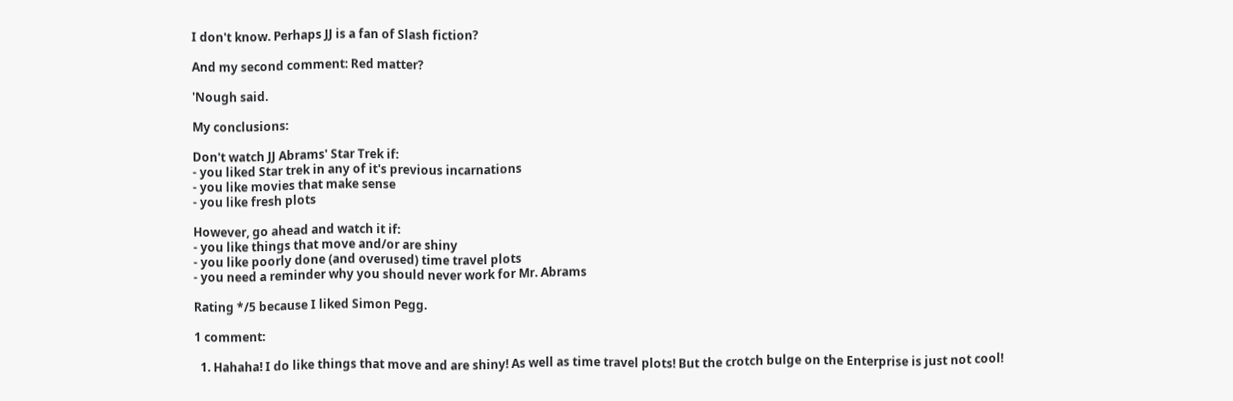I don't know. Perhaps JJ is a fan of Slash fiction?

And my second comment: Red matter?

'Nough said.

My conclusions:

Don't watch JJ Abrams' Star Trek if:
- you liked Star trek in any of it's previous incarnations
- you like movies that make sense
- you like fresh plots

However, go ahead and watch it if:
- you like things that move and/or are shiny
- you like poorly done (and overused) time travel plots
- you need a reminder why you should never work for Mr. Abrams

Rating */5 because I liked Simon Pegg.

1 comment:

  1. Hahaha! I do like things that move and are shiny! As well as time travel plots! But the crotch bulge on the Enterprise is just not cool!